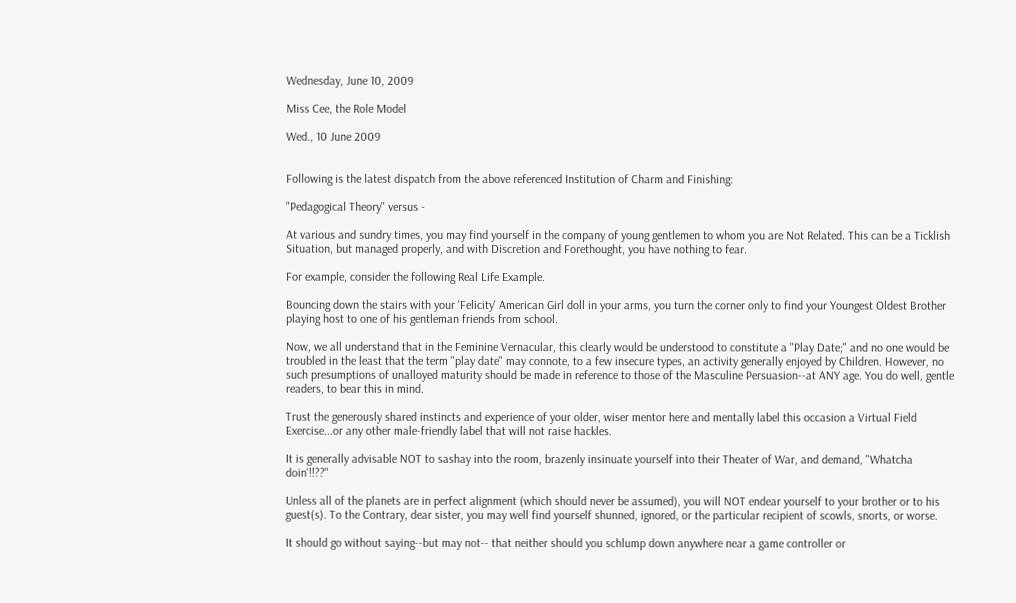Wednesday, June 10, 2009

Miss Cee, the Role Model

Wed., 10 June 2009


Following is the latest dispatch from the above referenced Institution of Charm and Finishing:

"Pedagogical Theory" versus -

At various and sundry times, you may find yourself in the company of young gentlemen to whom you are Not Related. This can be a Ticklish Situation, but managed properly, and with Discretion and Forethought, you have nothing to fear.

For example, consider the following Real Life Example.

Bouncing down the stairs with your 'Felicity' American Girl doll in your arms, you turn the corner only to find your Youngest Oldest Brother playing host to one of his gentleman friends from school.

Now, we all understand that in the Feminine Vernacular, this clearly would be understood to constitute a "Play Date;" and no one would be troubled in the least that the term "play date" may connote, to a few insecure types, an activity generally enjoyed by Children. However, no such presumptions of unalloyed maturity should be made in reference to those of the Masculine Persuasion--at ANY age. You do well, gentle readers, to bear this in mind.

Trust the generously shared instincts and experience of your older, wiser mentor here and mentally label this occasion a Virtual Field Exercise...or any other male-friendly label that will not raise hackles.

It is generally advisable NOT to sashay into the room, brazenly insinuate yourself into their Theater of War, and demand, "Whatcha doin'!!??"

Unless all of the planets are in perfect alignment (which should never be assumed), you will NOT endear yourself to your brother or to his guest(s). To the Contrary, dear sister, you may well find yourself shunned, ignored, or the particular recipient of scowls, snorts, or worse.

It should go without saying--but may not-- that neither should you schlump down anywhere near a game controller or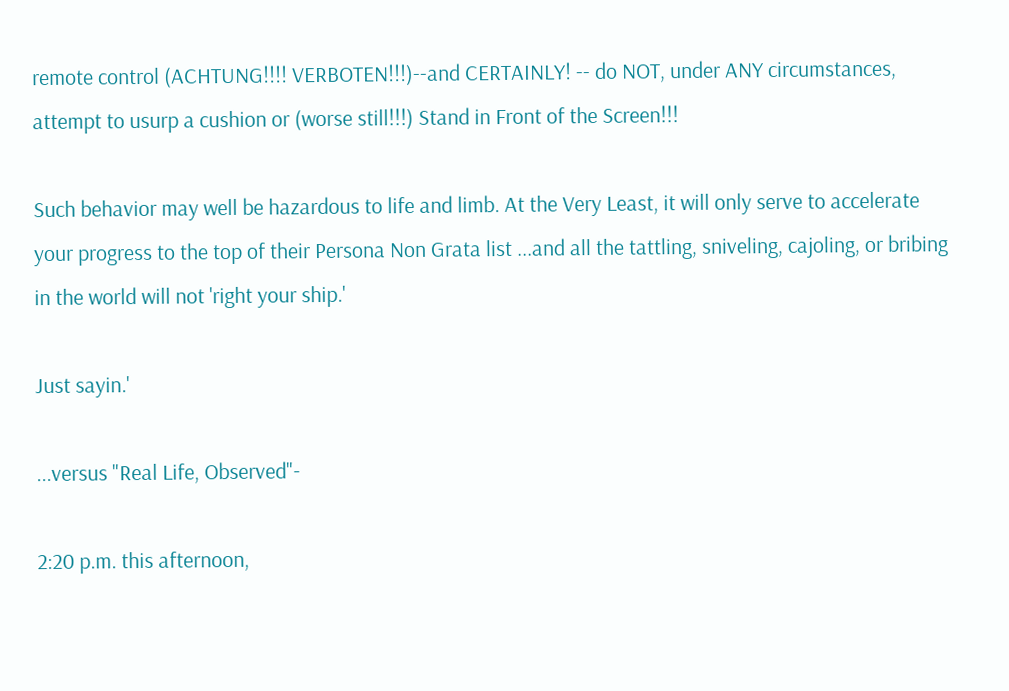remote control (ACHTUNG!!!! VERBOTEN!!!)--and CERTAINLY! -- do NOT, under ANY circumstances, attempt to usurp a cushion or (worse still!!!) Stand in Front of the Screen!!!

Such behavior may well be hazardous to life and limb. At the Very Least, it will only serve to accelerate your progress to the top of their Persona Non Grata list ...and all the tattling, sniveling, cajoling, or bribing in the world will not 'right your ship.'

Just sayin.'

...versus "Real Life, Observed"-

2:20 p.m. this afternoon,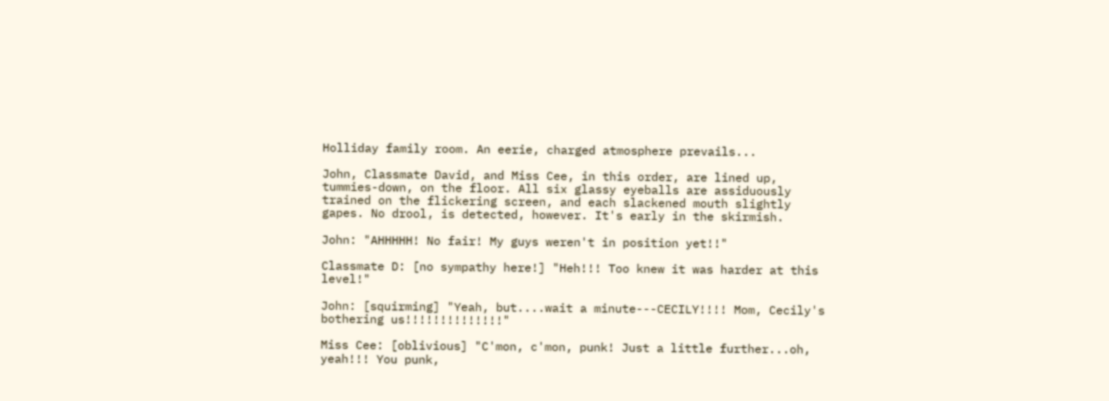Holliday family room. An eerie, charged atmosphere prevails...

John, Classmate David, and Miss Cee, in this order, are lined up, tummies-down, on the floor. All six glassy eyeballs are assiduously trained on the flickering screen, and each slackened mouth slightly gapes. No drool, is detected, however. It's early in the skirmish.

John: "AHHHHH! No fair! My guys weren't in position yet!!"

Classmate D: [no sympathy here!] "Heh!!! Too knew it was harder at this level!"

John: [squirming] "Yeah, but....wait a minute---CECILY!!!! Mom, Cecily's bothering us!!!!!!!!!!!!!!"

Miss Cee: [oblivious] "C'mon, c'mon, punk! Just a little further...oh, yeah!!! You punk,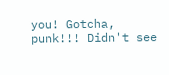you! Gotcha, punk!!! Didn't see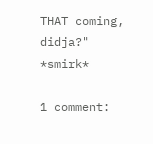THAT coming, didja?" *smirk*

1 comment: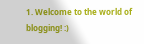1. Welcome to the world of blogging! :)